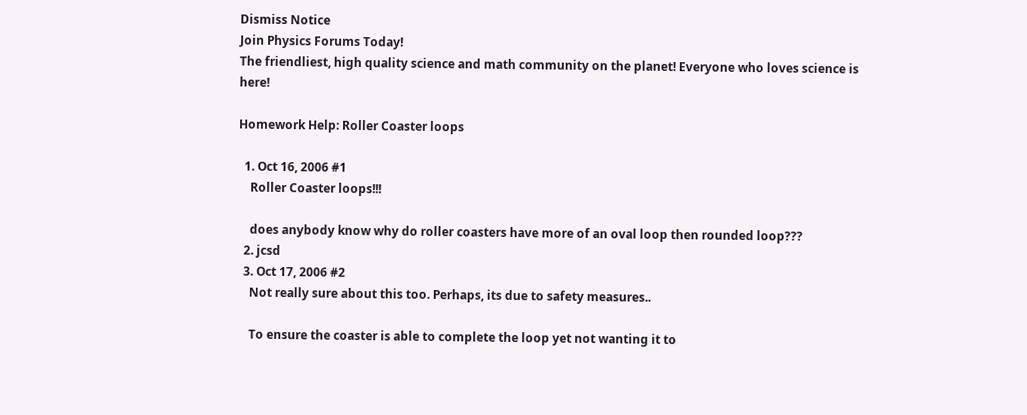Dismiss Notice
Join Physics Forums Today!
The friendliest, high quality science and math community on the planet! Everyone who loves science is here!

Homework Help: Roller Coaster loops

  1. Oct 16, 2006 #1
    Roller Coaster loops!!!

    does anybody know why do roller coasters have more of an oval loop then rounded loop???
  2. jcsd
  3. Oct 17, 2006 #2
    Not really sure about this too. Perhaps, its due to safety measures..

    To ensure the coaster is able to complete the loop yet not wanting it to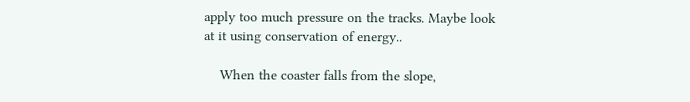apply too much pressure on the tracks. Maybe look at it using conservation of energy..

    When the coaster falls from the slope,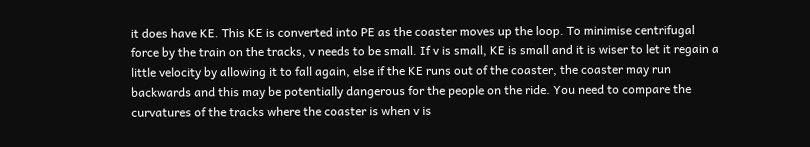it does have KE. This KE is converted into PE as the coaster moves up the loop. To minimise centrifugal force by the train on the tracks, v needs to be small. If v is small, KE is small and it is wiser to let it regain a little velocity by allowing it to fall again, else if the KE runs out of the coaster, the coaster may run backwards and this may be potentially dangerous for the people on the ride. You need to compare the curvatures of the tracks where the coaster is when v is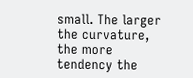small. The larger the curvature, the more tendency the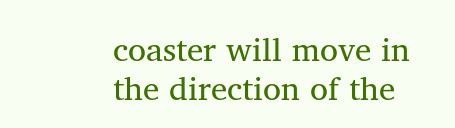coaster will move in the direction of the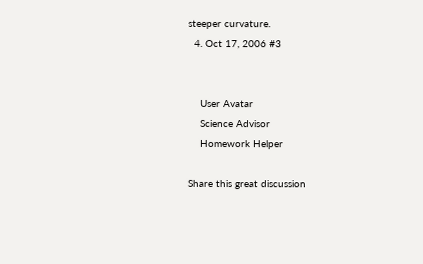steeper curvature.
  4. Oct 17, 2006 #3


    User Avatar
    Science Advisor
    Homework Helper

Share this great discussion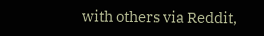with others via Reddit,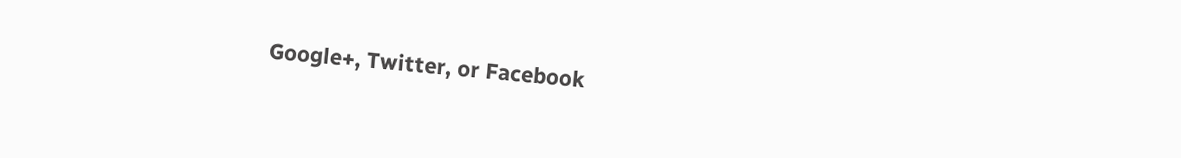Google+, Twitter, or Facebook